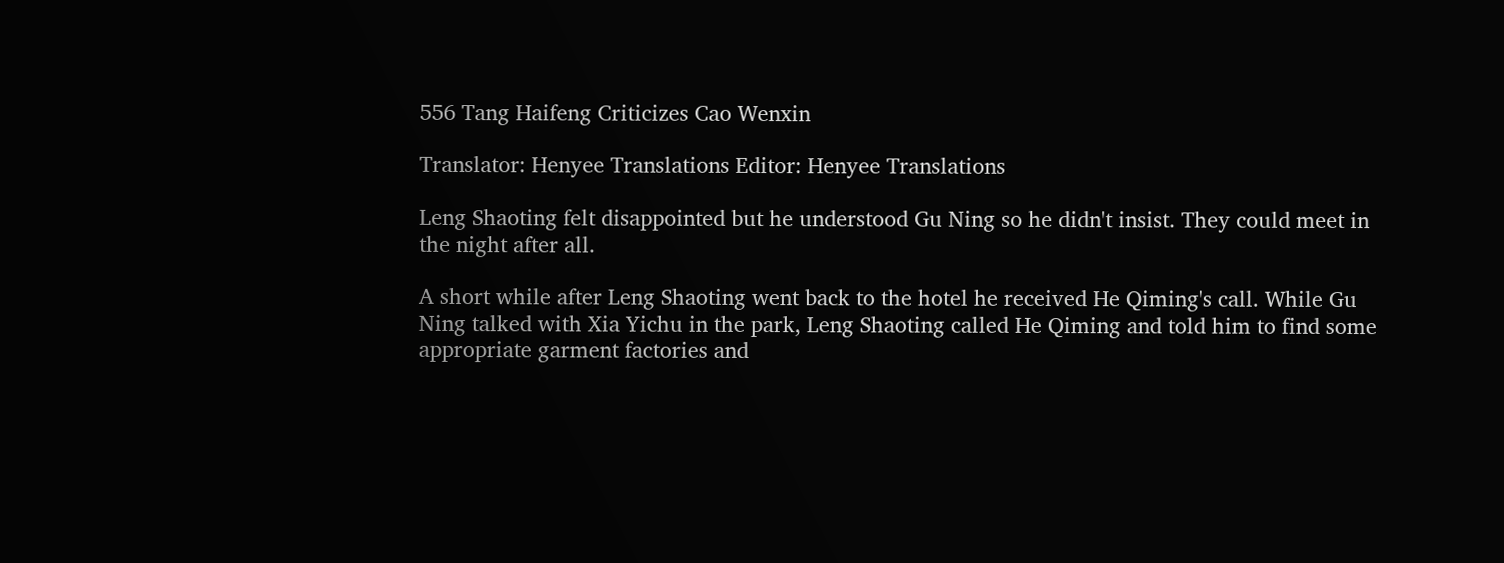556 Tang Haifeng Criticizes Cao Wenxin

Translator: Henyee Translations Editor: Henyee Translations

Leng Shaoting felt disappointed but he understood Gu Ning so he didn't insist. They could meet in the night after all.

A short while after Leng Shaoting went back to the hotel he received He Qiming's call. While Gu Ning talked with Xia Yichu in the park, Leng Shaoting called He Qiming and told him to find some appropriate garment factories and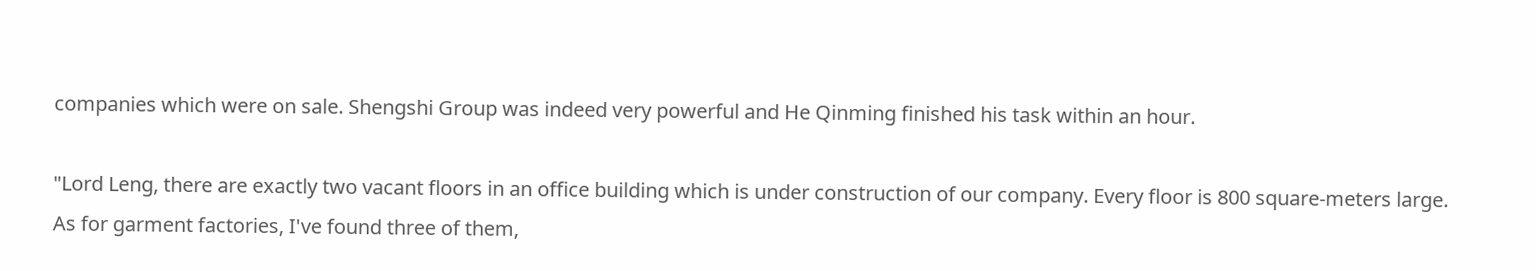companies which were on sale. Shengshi Group was indeed very powerful and He Qinming finished his task within an hour.

"Lord Leng, there are exactly two vacant floors in an office building which is under construction of our company. Every floor is 800 square-meters large. As for garment factories, I've found three of them,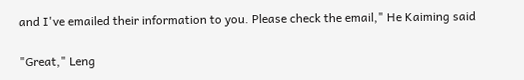and I've emailed their information to you. Please check the email," He Kaiming said

"Great," Leng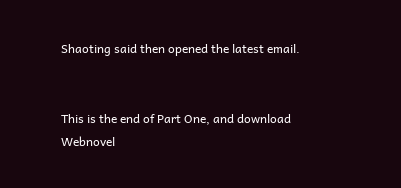Shaoting said then opened the latest email.


This is the end of Part One, and download Webnovel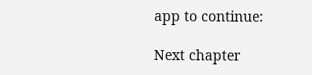app to continue:

Next chapter